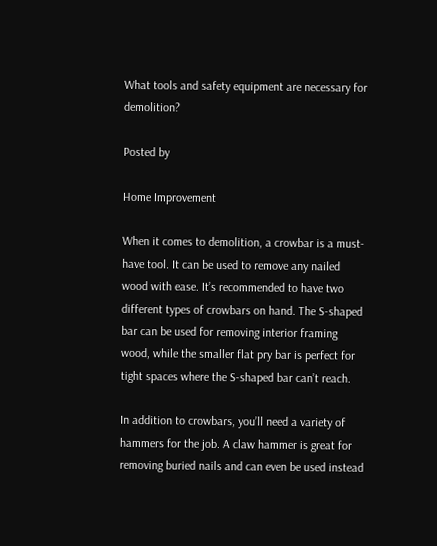What tools and safety equipment are necessary for demolition?

Posted by

Home Improvement

When it comes to demolition, a crowbar is a must-have tool. It can be used to remove any nailed wood with ease. It’s recommended to have two different types of crowbars on hand. The S-shaped bar can be used for removing interior framing wood, while the smaller flat pry bar is perfect for tight spaces where the S-shaped bar can’t reach.

In addition to crowbars, you’ll need a variety of hammers for the job. A claw hammer is great for removing buried nails and can even be used instead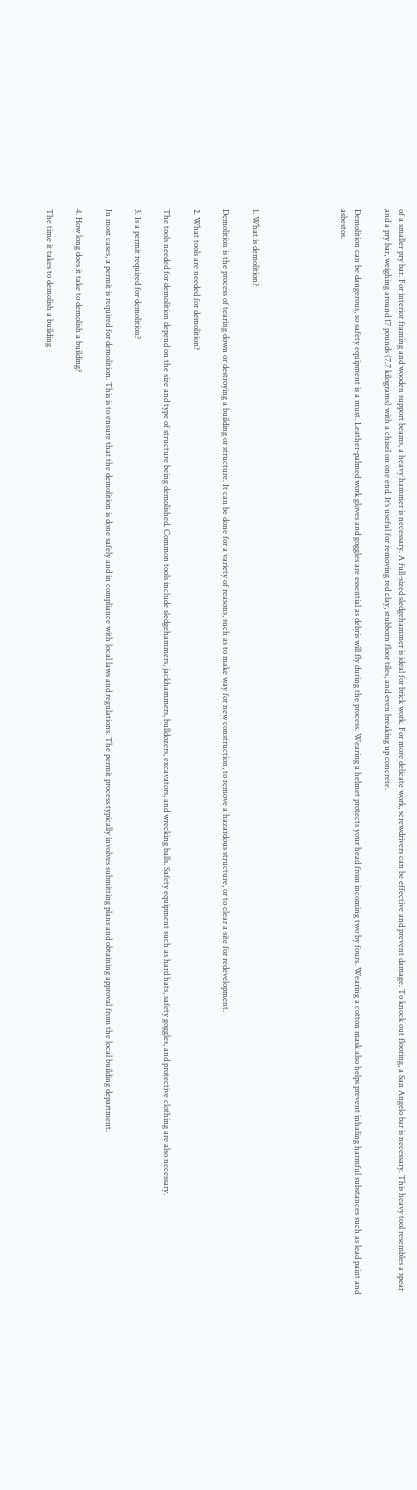of a smaller pry bar. For interior framing and wooden support beams, a heavy hammer is necessary. A full-sized sledgehammer is ideal for brick work. For more delicate work, screwdrivers can be effective and prevent damage. To knock out flooring, a San Angelo bar is necessary. This heavy tool resembles a spear and a pry bar, weighing around 17 pounds (7.7 kilograms) with a chisel on one end. It’s useful for removing red clay, stubborn floor tiles, and even breaking up concrete.

Demolition can be dangerous, so safety equipment is a must. Leather-palmed work gloves and goggles are essential as debris will fly during the process. Wearing a helmet protects your head from incoming two by fours. Wearing a cotton mask also helps prevent inhaling harmful substances such as lead paint and asbestos.





1. What is demolition?

Demolition is the process of tearing down or destroying a building or structure. It can be done for a variety of reasons, such as to make way for new construction, to remove a hazardous structure, or to clear a site for redevelopment.

2. What tools are needed for demolition?

The tools needed for demolition depend on the size and type of structure being demolished. Common tools include sledgehammers, jackhammers, bulldozers, excavators, and wrecking balls. Safety equipment such as hard hats, safety goggles, and protective clothing are also necessary.

3. Is a permit required for demolition?

In most cases, a permit is required for demolition. This is to ensure that the demolition is done safely and in compliance with local laws and regulations. The permit process typically involves submitting plans and obtaining approval from the local building department.

4. How long does it take to demolish a building?

The time it takes to demolish a building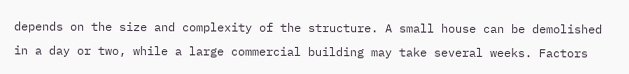depends on the size and complexity of the structure. A small house can be demolished in a day or two, while a large commercial building may take several weeks. Factors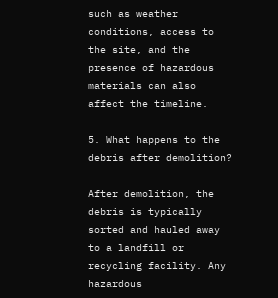such as weather conditions, access to the site, and the presence of hazardous materials can also affect the timeline.

5. What happens to the debris after demolition?

After demolition, the debris is typically sorted and hauled away to a landfill or recycling facility. Any hazardous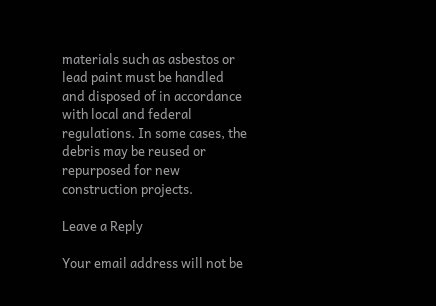materials such as asbestos or lead paint must be handled and disposed of in accordance with local and federal regulations. In some cases, the debris may be reused or repurposed for new construction projects.

Leave a Reply

Your email address will not be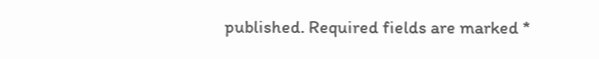published. Required fields are marked *